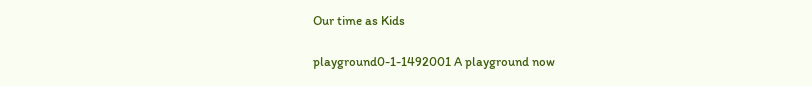Our time as Kids

playground0-1-1492001 A playground now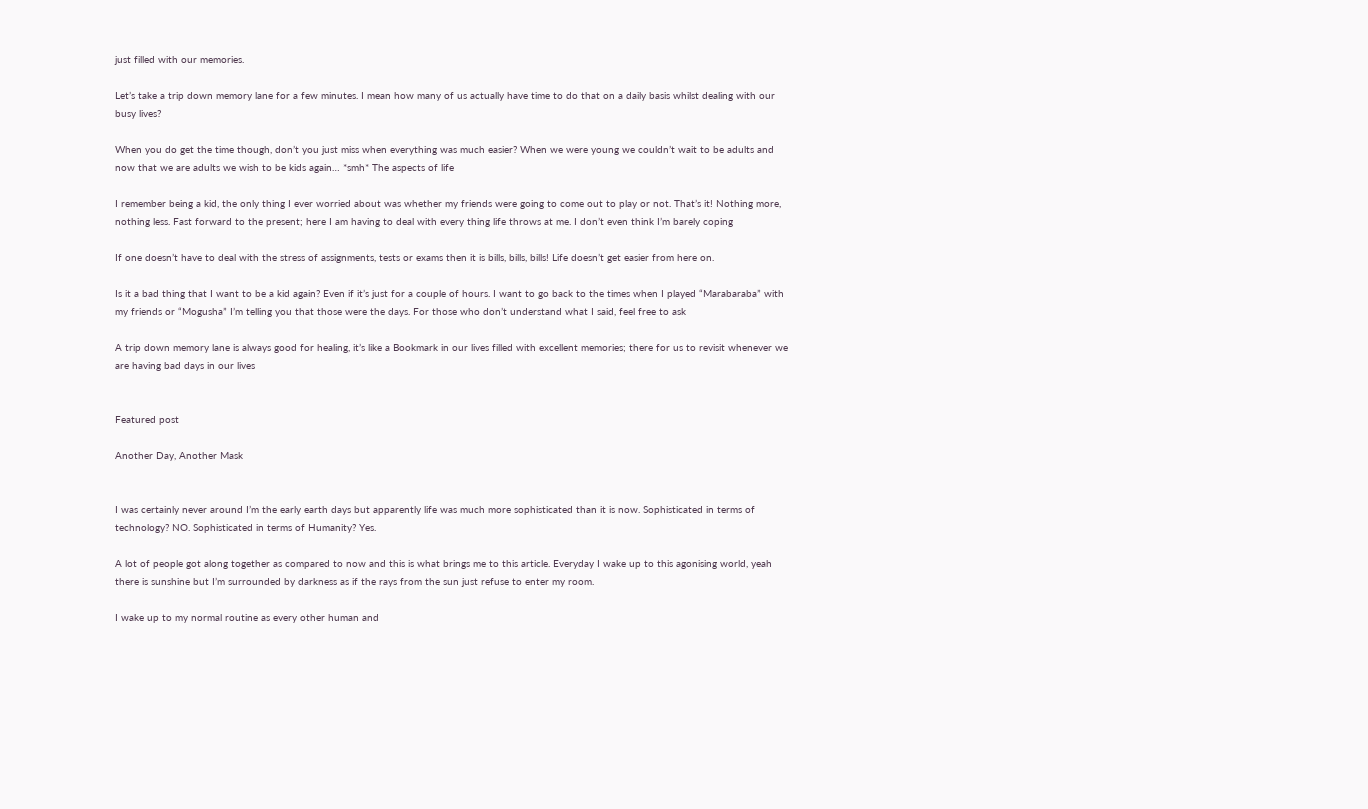just filled with our memories.

Let’s take a trip down memory lane for a few minutes. I mean how many of us actually have time to do that on a daily basis whilst dealing with our busy lives?

When you do get the time though, don’t you just miss when everything was much easier? When we were young we couldn’t wait to be adults and now that we are adults we wish to be kids again… *smh* The aspects of life

I remember being a kid, the only thing I ever worried about was whether my friends were going to come out to play or not. That’s it! Nothing more, nothing less. Fast forward to the present; here I am having to deal with every thing life throws at me. I don’t even think I’m barely coping

If one doesn’t have to deal with the stress of assignments, tests or exams then it is bills, bills, bills! Life doesn’t get easier from here on.

Is it a bad thing that I want to be a kid again? Even if it’s just for a couple of hours. I want to go back to the times when I played “Marabaraba” with my friends or “Mogusha” I’m telling you that those were the days. For those who don’t understand what I said, feel free to ask

A trip down memory lane is always good for healing, it’s like a Bookmark in our lives filled with excellent memories; there for us to revisit whenever we are having bad days in our lives


Featured post

Another Day, Another Mask


I was certainly never around I’m the early earth days but apparently life was much more sophisticated than it is now. Sophisticated in terms of technology? NO. Sophisticated in terms of Humanity? Yes.

A lot of people got along together as compared to now and this is what brings me to this article. Everyday I wake up to this agonising world, yeah there is sunshine but I’m surrounded by darkness as if the rays from the sun just refuse to enter my room.

I wake up to my normal routine as every other human and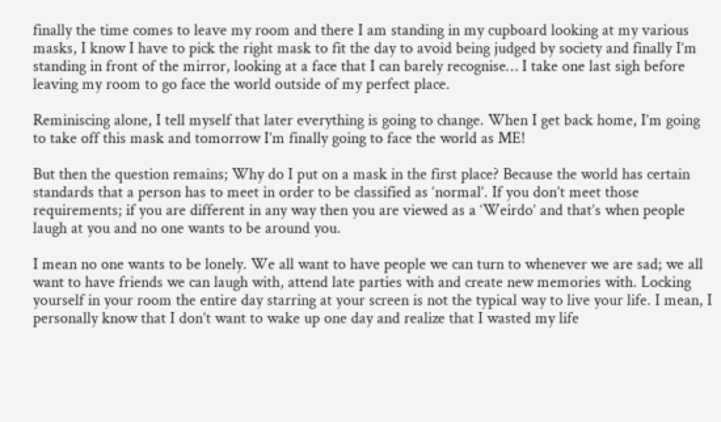finally the time comes to leave my room and there I am standing in my cupboard looking at my various masks, I know I have to pick the right mask to fit the day to avoid being judged by society and finally I’m standing in front of the mirror, looking at a face that I can barely recognise… I take one last sigh before leaving my room to go face the world outside of my perfect place.

Reminiscing alone, I tell myself that later everything is going to change. When I get back home, I’m going to take off this mask and tomorrow I’m finally going to face the world as ME!

But then the question remains; Why do I put on a mask in the first place? Because the world has certain standards that a person has to meet in order to be classified as ‘normal’. If you don’t meet those requirements; if you are different in any way then you are viewed as a ‘Weirdo’ and that’s when people laugh at you and no one wants to be around you.

I mean no one wants to be lonely. We all want to have people we can turn to whenever we are sad; we all want to have friends we can laugh with, attend late parties with and create new memories with. Locking yourself in your room the entire day starring at your screen is not the typical way to live your life. I mean, I personally know that I don’t want to wake up one day and realize that I wasted my life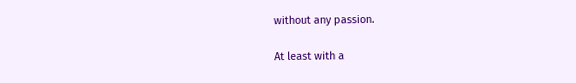without any passion.

At least with a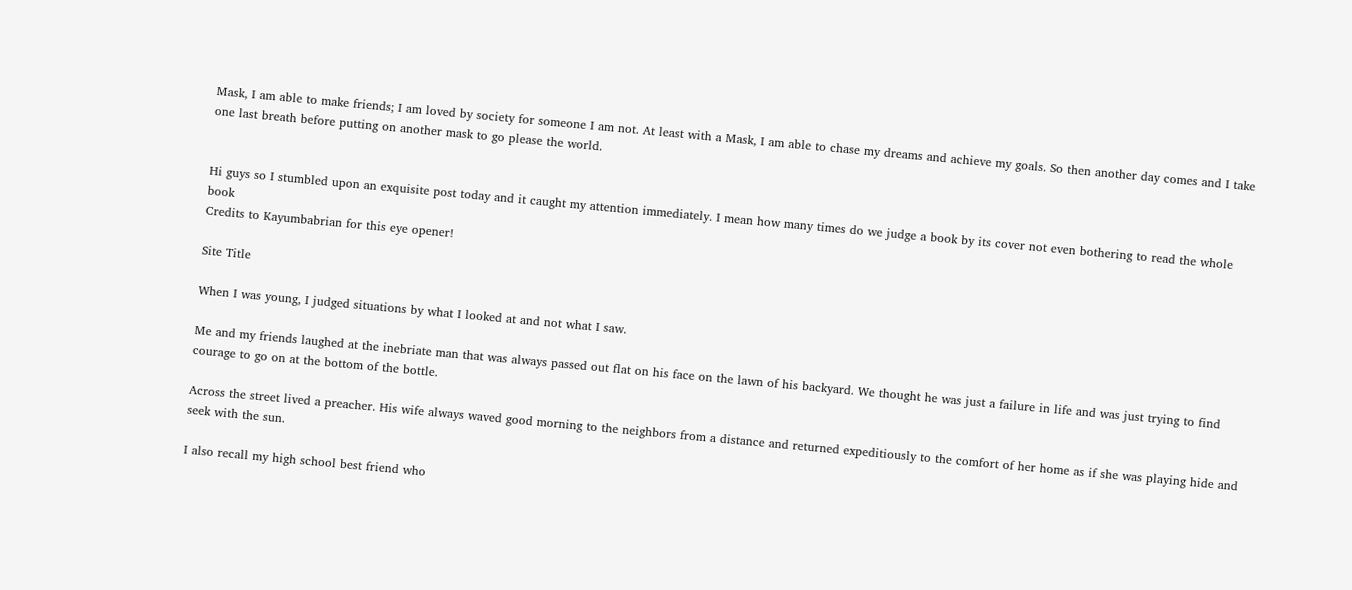Mask, I am able to make friends; I am loved by society for someone I am not. At least with a Mask, I am able to chase my dreams and achieve my goals. So then another day comes and I take one last breath before putting on another mask to go please the world.


Hi guys so I stumbled upon an exquisite post today and it caught my attention immediately. I mean how many times do we judge a book by its cover not even bothering to read the whole book
Credits to Kayumbabrian for this eye opener!

Site Title

When I was young, I judged situations by what I looked at and not what I saw.

Me and my friends laughed at the inebriate man that was always passed out flat on his face on the lawn of his backyard. We thought he was just a failure in life and was just trying to find courage to go on at the bottom of the bottle.

Across the street lived a preacher. His wife always waved good morning to the neighbors from a distance and returned expeditiously to the comfort of her home as if she was playing hide and seek with the sun.

I also recall my high school best friend who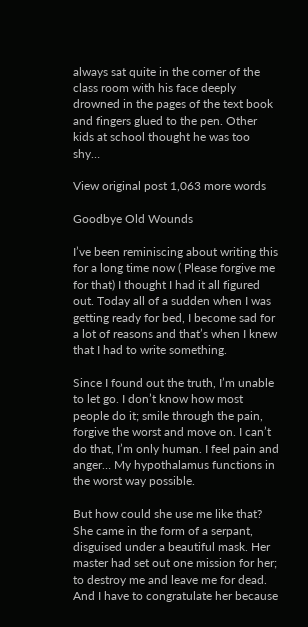always sat quite in the corner of the class room with his face deeply drowned in the pages of the text book and fingers glued to the pen. Other kids at school thought he was too shy…

View original post 1,063 more words

Goodbye Old Wounds

I’ve been reminiscing about writing this for a long time now ( Please forgive me for that) I thought I had it all figured out. Today all of a sudden when I was getting ready for bed, I become sad for a lot of reasons and that’s when I knew that I had to write something.

Since I found out the truth, I’m unable to let go. I don’t know how most people do it; smile through the pain, forgive the worst and move on. I can’t do that, I’m only human. I feel pain and anger… My hypothalamus functions in the worst way possible.

But how could she use me like that? She came in the form of a serpant, disguised under a beautiful mask. Her master had set out one mission for her; to destroy me and leave me for dead. And I have to congratulate her because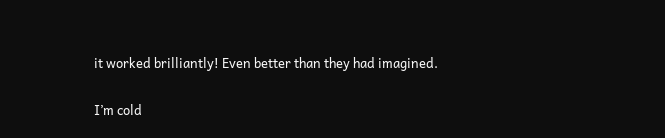it worked brilliantly! Even better than they had imagined.

I’m cold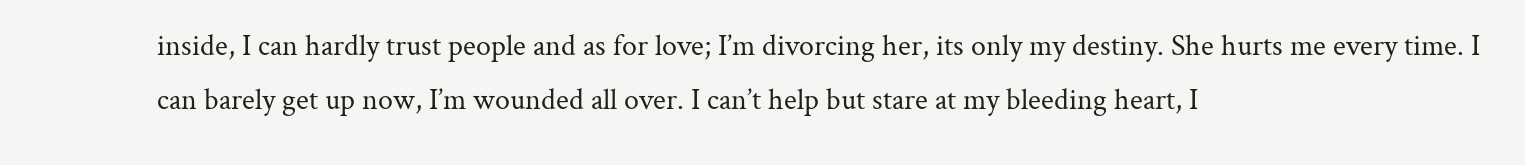inside, I can hardly trust people and as for love; I’m divorcing her, its only my destiny. She hurts me every time. I can barely get up now, I’m wounded all over. I can’t help but stare at my bleeding heart, I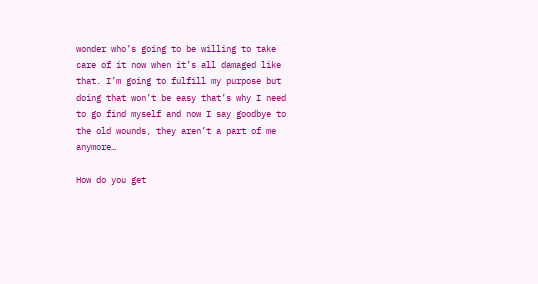wonder who’s going to be willing to take care of it now when it’s all damaged like that. I’m going to fulfill my purpose but doing that won’t be easy that’s why I need to go find myself and now I say goodbye to the old wounds, they aren’t a part of me anymore…

How do you get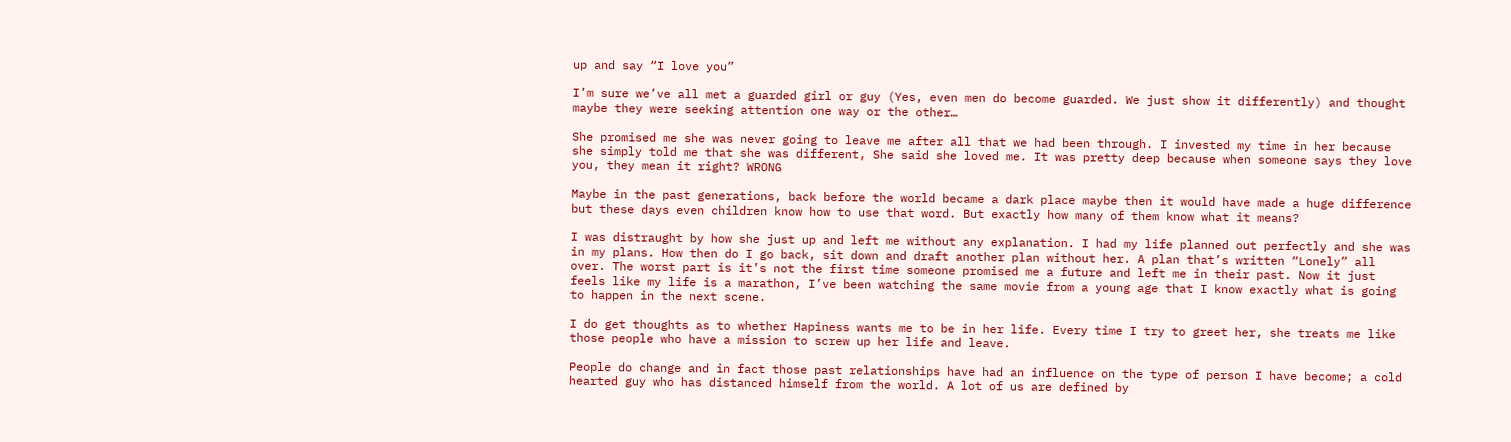up and say “I love you”

I’m sure we’ve all met a guarded girl or guy (Yes, even men do become guarded. We just show it differently) and thought maybe they were seeking attention one way or the other…

She promised me she was never going to leave me after all that we had been through. I invested my time in her because she simply told me that she was different, She said she loved me. It was pretty deep because when someone says they love you, they mean it right? WRONG

Maybe in the past generations, back before the world became a dark place maybe then it would have made a huge difference but these days even children know how to use that word. But exactly how many of them know what it means?

I was distraught by how she just up and left me without any explanation. I had my life planned out perfectly and she was in my plans. How then do I go back, sit down and draft another plan without her. A plan that’s written “Lonely” all over. The worst part is it’s not the first time someone promised me a future and left me in their past. Now it just feels like my life is a marathon, I’ve been watching the same movie from a young age that I know exactly what is going to happen in the next scene.

I do get thoughts as to whether Hapiness wants me to be in her life. Every time I try to greet her, she treats me like those people who have a mission to screw up her life and leave.

People do change and in fact those past relationships have had an influence on the type of person I have become; a cold hearted guy who has distanced himself from the world. A lot of us are defined by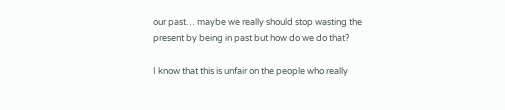our past… maybe we really should stop wasting the present by being in past but how do we do that?

I know that this is unfair on the people who really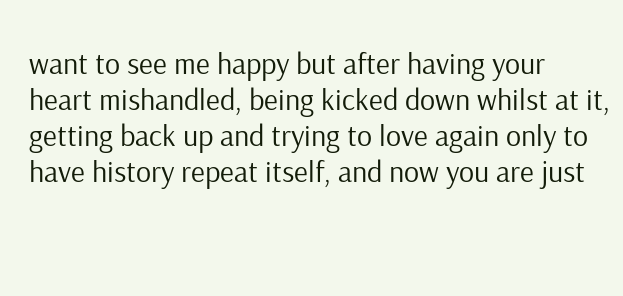want to see me happy but after having your heart mishandled, being kicked down whilst at it, getting back up and trying to love again only to have history repeat itself, and now you are just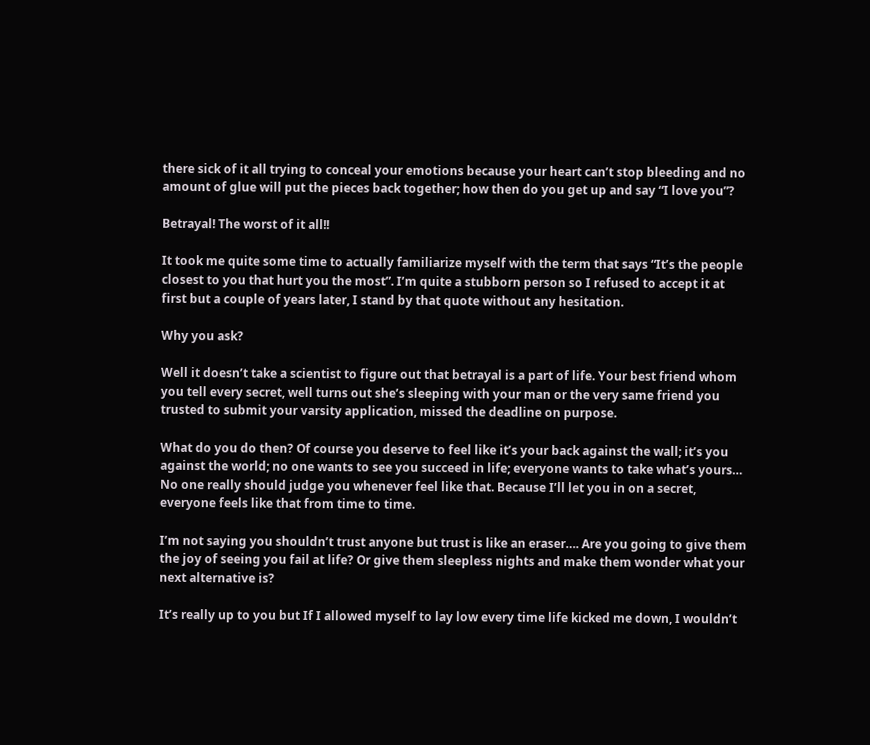there sick of it all trying to conceal your emotions because your heart can’t stop bleeding and no amount of glue will put the pieces back together; how then do you get up and say “I love you”?

Betrayal! The worst of it all!!

It took me quite some time to actually familiarize myself with the term that says “It’s the people closest to you that hurt you the most”. I’m quite a stubborn person so I refused to accept it at first but a couple of years later, I stand by that quote without any hesitation.

Why you ask?

Well it doesn’t take a scientist to figure out that betrayal is a part of life. Your best friend whom you tell every secret, well turns out she’s sleeping with your man or the very same friend you trusted to submit your varsity application, missed the deadline on purpose.

What do you do then? Of course you deserve to feel like it’s your back against the wall; it’s you against the world; no one wants to see you succeed in life; everyone wants to take what’s yours… No one really should judge you whenever feel like that. Because I’ll let you in on a secret, everyone feels like that from time to time.

I’m not saying you shouldn’t trust anyone but trust is like an eraser…. Are you going to give them the joy of seeing you fail at life? Or give them sleepless nights and make them wonder what your next alternative is?

It’s really up to you but If I allowed myself to lay low every time life kicked me down, I wouldn’t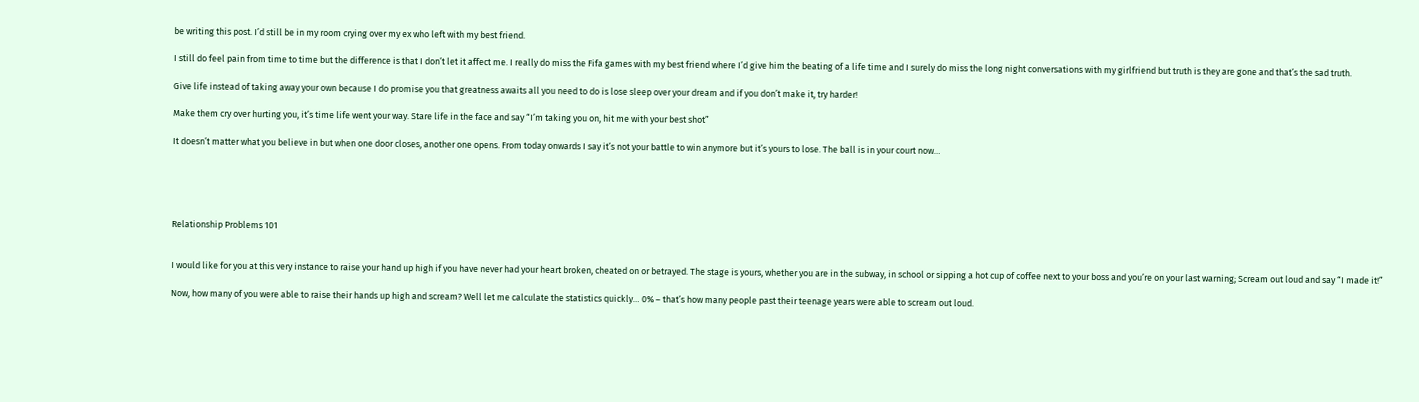be writing this post. I’d still be in my room crying over my ex who left with my best friend.

I still do feel pain from time to time but the difference is that I don’t let it affect me. I really do miss the Fifa games with my best friend where I’d give him the beating of a life time and I surely do miss the long night conversations with my girlfriend but truth is they are gone and that’s the sad truth.

Give life instead of taking away your own because I do promise you that greatness awaits all you need to do is lose sleep over your dream and if you don’t make it, try harder!

Make them cry over hurting you, it’s time life went your way. Stare life in the face and say “I’m taking you on, hit me with your best shot”

It doesn’t matter what you believe in but when one door closes, another one opens. From today onwards I say it’s not your battle to win anymore but it’s yours to lose. The ball is in your court now…





Relationship Problems 101


I would like for you at this very instance to raise your hand up high if you have never had your heart broken, cheated on or betrayed. The stage is yours, whether you are in the subway, in school or sipping a hot cup of coffee next to your boss and you’re on your last warning; Scream out loud and say “I made it!”

Now, how many of you were able to raise their hands up high and scream? Well let me calculate the statistics quickly… 0% – that’s how many people past their teenage years were able to scream out loud.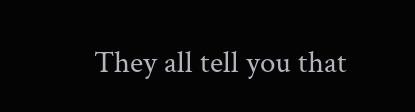They all tell you that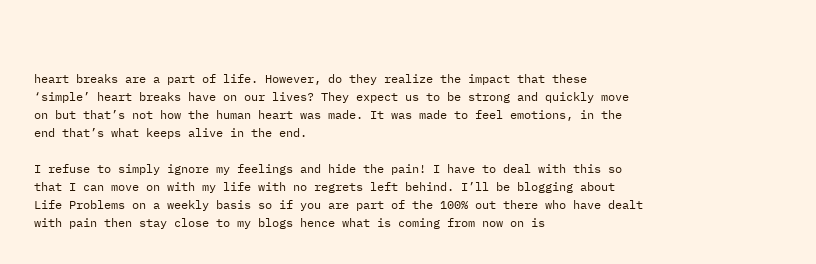heart breaks are a part of life. However, do they realize the impact that these ‘simple’ heart breaks have on our lives? They expect us to be strong and quickly move on but that’s not how the human heart was made. It was made to feel emotions, in the end that’s what keeps alive in the end.

I refuse to simply ignore my feelings and hide the pain! I have to deal with this so that I can move on with my life with no regrets left behind. I’ll be blogging about Life Problems on a weekly basis so if you are part of the 100% out there who have dealt with pain then stay close to my blogs hence what is coming from now on is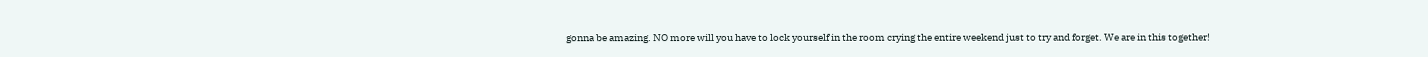gonna be amazing. NO more will you have to lock yourself in the room crying the entire weekend just to try and forget. We are in this together!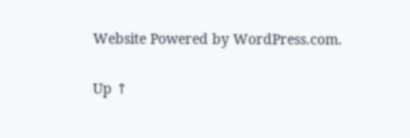Website Powered by WordPress.com.

Up ↑